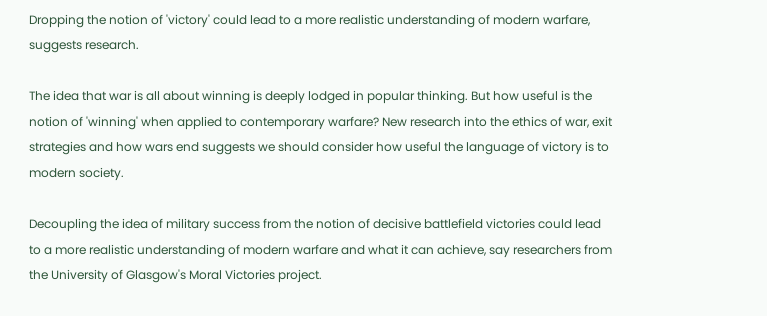Dropping the notion of 'victory' could lead to a more realistic understanding of modern warfare, suggests research.

The idea that war is all about winning is deeply lodged in popular thinking. But how useful is the notion of 'winning' when applied to contemporary warfare? New research into the ethics of war, exit strategies and how wars end suggests we should consider how useful the language of victory is to modern society.

Decoupling the idea of military success from the notion of decisive battlefield victories could lead to a more realistic understanding of modern warfare and what it can achieve, say researchers from the University of Glasgow's Moral Victories project.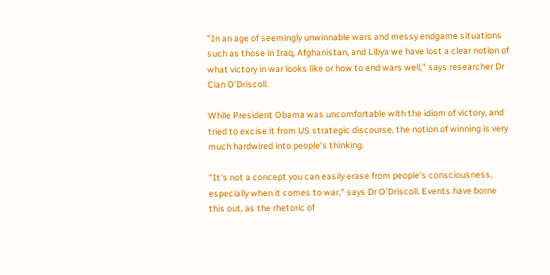"In an age of seemingly unwinnable wars and messy endgame situations such as those in Iraq, Afghanistan, and Libya we have lost a clear notion of what victory in war looks like or how to end wars well," says researcher Dr Cian O'Driscoll.

While President Obama was uncomfortable with the idiom of victory, and tried to excise it from US strategic discourse, the notion of winning is very much hardwired into people’s thinking.

"It's not a concept you can easily erase from people’s consciousness, especially when it comes to war," says Dr O’Driscoll. Events have borne this out, as the rhetoric of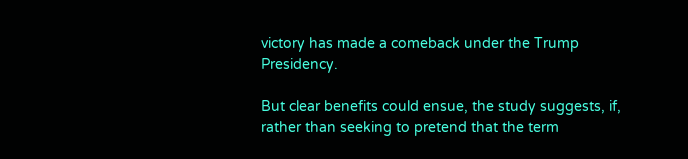victory has made a comeback under the Trump Presidency.

But clear benefits could ensue, the study suggests, if, rather than seeking to pretend that the term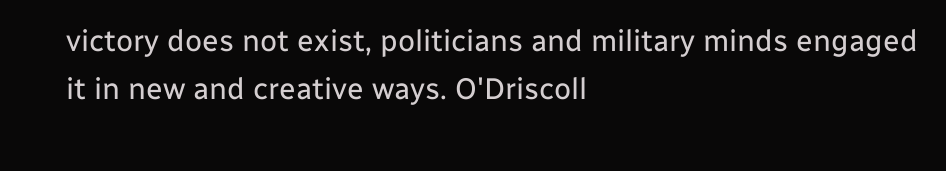victory does not exist, politicians and military minds engaged it in new and creative ways. O'Driscoll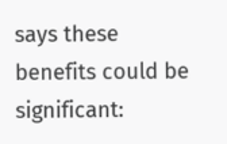says these benefits could be significant: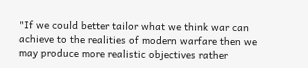"If we could better tailor what we think war can achieve to the realities of modern warfare then we may produce more realistic objectives rather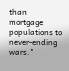than mortgage populations to never-ending wars."